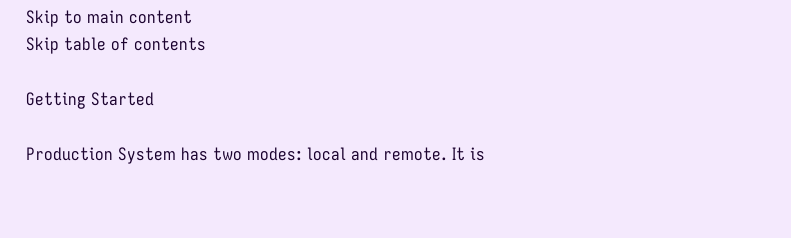Skip to main content
Skip table of contents

Getting Started

Production System has two modes: local and remote. It is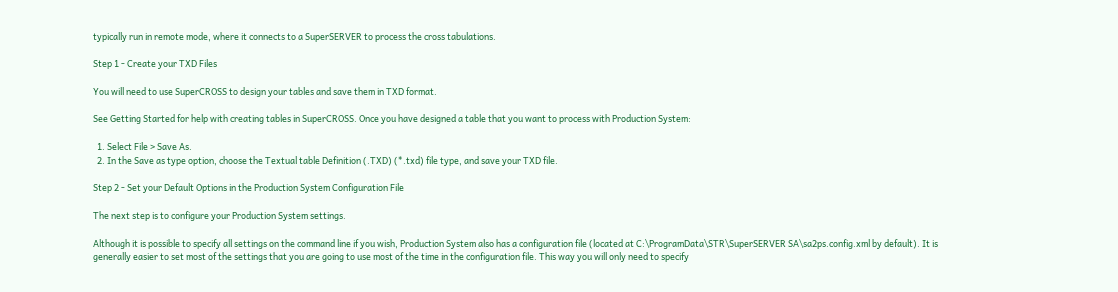typically run in remote mode, where it connects to a SuperSERVER to process the cross tabulations.

Step 1 - Create your TXD Files

You will need to use SuperCROSS to design your tables and save them in TXD format.

See Getting Started for help with creating tables in SuperCROSS. Once you have designed a table that you want to process with Production System:

  1. Select File > Save As.
  2. In the Save as type option, choose the Textual table Definition (.TXD) (*.txd) file type, and save your TXD file.

Step 2 - Set your Default Options in the Production System Configuration File

The next step is to configure your Production System settings.

Although it is possible to specify all settings on the command line if you wish, Production System also has a configuration file (located at C:\ProgramData\STR\SuperSERVER SA\sa2ps.config.xml by default). It is generally easier to set most of the settings that you are going to use most of the time in the configuration file. This way you will only need to specify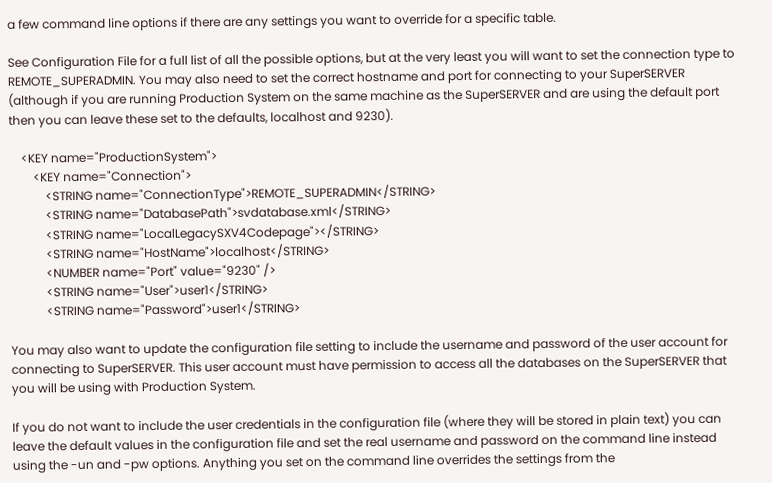a few command line options if there are any settings you want to override for a specific table.

See Configuration File for a full list of all the possible options, but at the very least you will want to set the connection type to REMOTE_SUPERADMIN. You may also need to set the correct hostname and port for connecting to your SuperSERVER (although if you are running Production System on the same machine as the SuperSERVER and are using the default port then you can leave these set to the defaults, localhost and 9230).

    <KEY name="ProductionSystem">
        <KEY name="Connection">
            <STRING name="ConnectionType">REMOTE_SUPERADMIN</STRING>
            <STRING name="DatabasePath">svdatabase.xml</STRING>
            <STRING name="LocalLegacySXV4Codepage"></STRING>
            <STRING name="HostName">localhost</STRING>
            <NUMBER name="Port" value="9230" />
            <STRING name="User">user1</STRING>
            <STRING name="Password">user1</STRING>

You may also want to update the configuration file setting to include the username and password of the user account for connecting to SuperSERVER. This user account must have permission to access all the databases on the SuperSERVER that you will be using with Production System.

If you do not want to include the user credentials in the configuration file (where they will be stored in plain text) you can leave the default values in the configuration file and set the real username and password on the command line instead using the -un and -pw options. Anything you set on the command line overrides the settings from the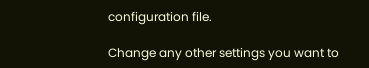configuration file.

Change any other settings you want to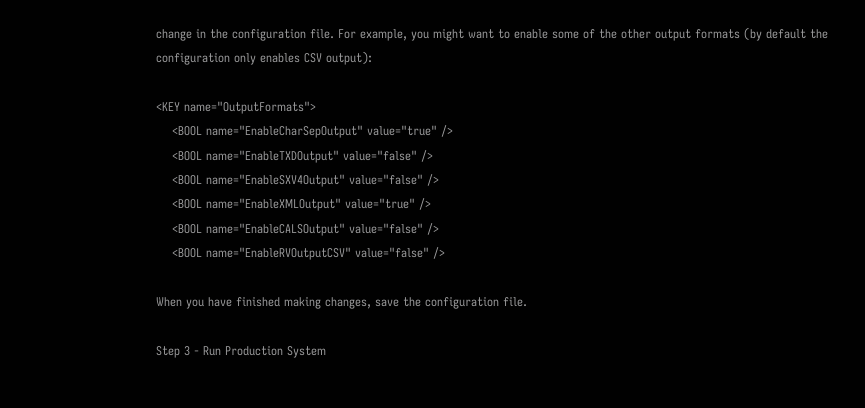change in the configuration file. For example, you might want to enable some of the other output formats (by default the configuration only enables CSV output):

<KEY name="OutputFormats">
    <BOOL name="EnableCharSepOutput" value="true" />
    <BOOL name="EnableTXDOutput" value="false" />
    <BOOL name="EnableSXV4Output" value="false" />
    <BOOL name="EnableXMLOutput" value="true" />
    <BOOL name="EnableCALSOutput" value="false" />
    <BOOL name="EnableRVOutputCSV" value="false" />

When you have finished making changes, save the configuration file.

Step 3 - Run Production System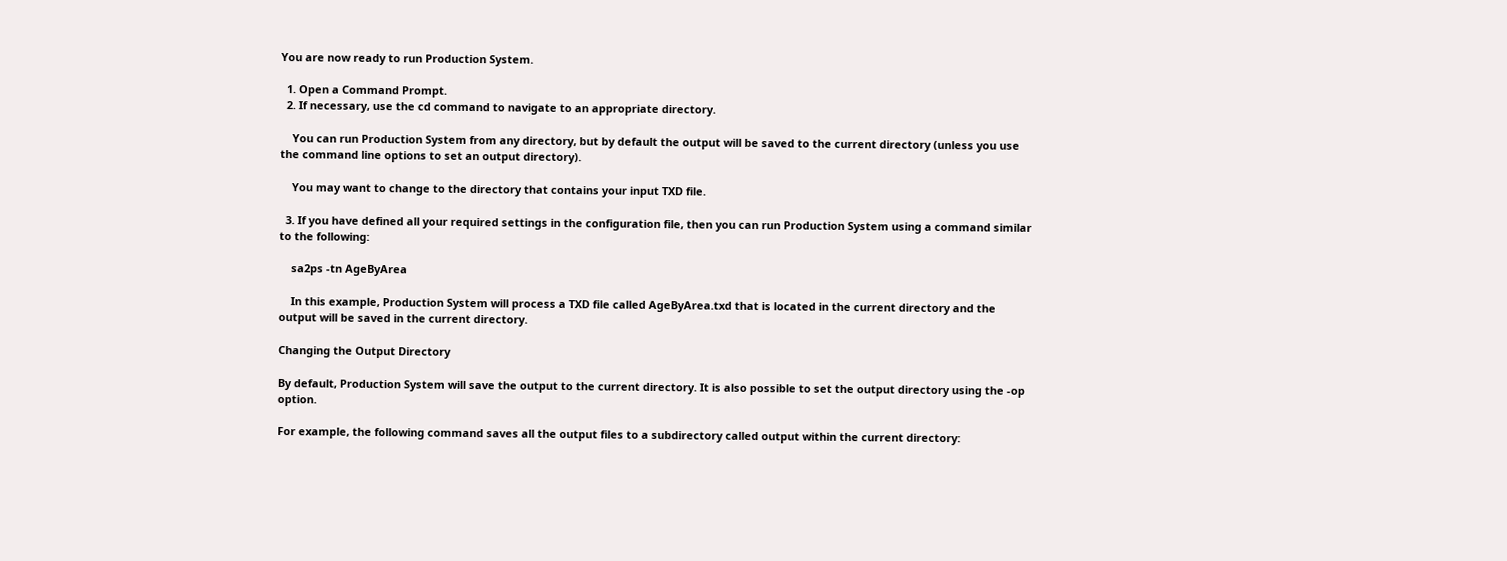You are now ready to run Production System.

  1. Open a Command Prompt.
  2. If necessary, use the cd command to navigate to an appropriate directory.

    You can run Production System from any directory, but by default the output will be saved to the current directory (unless you use the command line options to set an output directory).

    You may want to change to the directory that contains your input TXD file.

  3. If you have defined all your required settings in the configuration file, then you can run Production System using a command similar to the following:

    sa2ps -tn AgeByArea

    In this example, Production System will process a TXD file called AgeByArea.txd that is located in the current directory and the output will be saved in the current directory.

Changing the Output Directory

By default, Production System will save the output to the current directory. It is also possible to set the output directory using the -op option.

For example, the following command saves all the output files to a subdirectory called output within the current directory: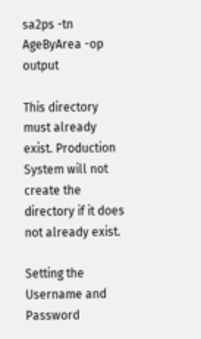sa2ps -tn AgeByArea -op output

This directory must already exist. Production System will not create the directory if it does not already exist.

Setting the Username and Password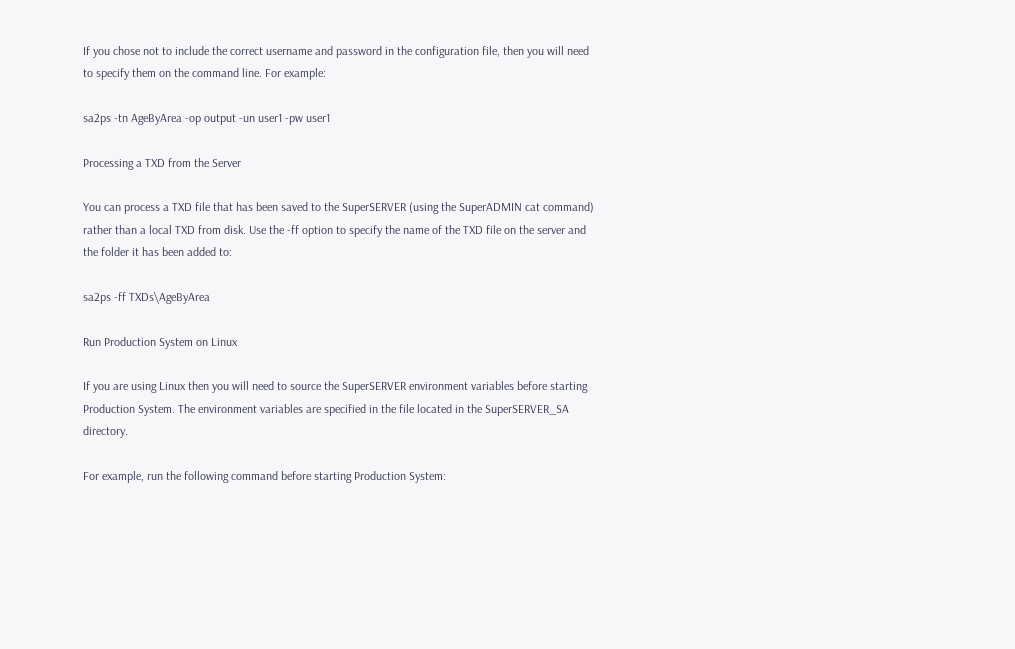If you chose not to include the correct username and password in the configuration file, then you will need to specify them on the command line. For example:

sa2ps -tn AgeByArea -op output -un user1 -pw user1

Processing a TXD from the Server

You can process a TXD file that has been saved to the SuperSERVER (using the SuperADMIN cat command) rather than a local TXD from disk. Use the -ff option to specify the name of the TXD file on the server and the folder it has been added to:

sa2ps -ff TXDs\AgeByArea

Run Production System on Linux

If you are using Linux then you will need to source the SuperSERVER environment variables before starting Production System. The environment variables are specified in the file located in the SuperSERVER_SA directory.

For example, run the following command before starting Production System: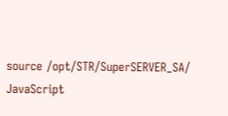source /opt/STR/SuperSERVER_SA/
JavaScript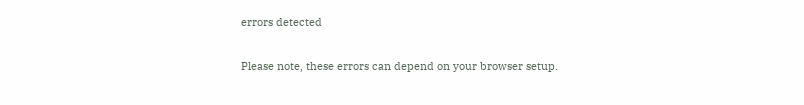errors detected

Please note, these errors can depend on your browser setup.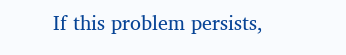If this problem persists,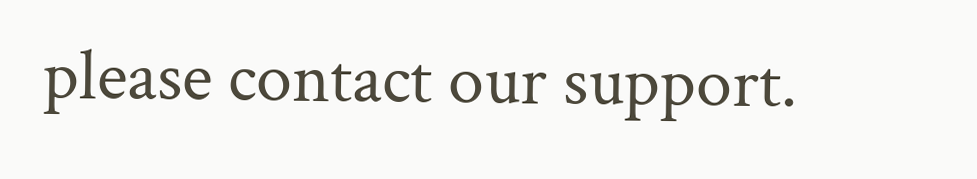please contact our support.